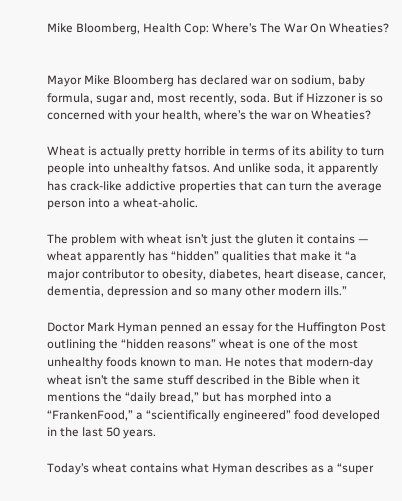Mike Bloomberg, Health Cop: Where’s The War On Wheaties?


Mayor Mike Bloomberg has declared war on sodium, baby formula, sugar and, most recently, soda. But if Hizzoner is so concerned with your health, where’s the war on Wheaties?

Wheat is actually pretty horrible in terms of its ability to turn people into unhealthy fatsos. And unlike soda, it apparently has crack-like addictive properties that can turn the average person into a wheat-aholic.

The problem with wheat isn’t just the gluten it contains — wheat apparently has “hidden” qualities that make it “a major contributor to obesity, diabetes, heart disease, cancer, dementia, depression and so many other modern ills.”

Doctor Mark Hyman penned an essay for the Huffington Post outlining the “hidden reasons” wheat is one of the most unhealthy foods known to man. He notes that modern-day wheat isn’t the same stuff described in the Bible when it mentions the “daily bread,” but has morphed into a “FrankenFood,” a “scientifically engineered” food developed in the last 50 years.

Today’s wheat contains what Hyman describes as a “super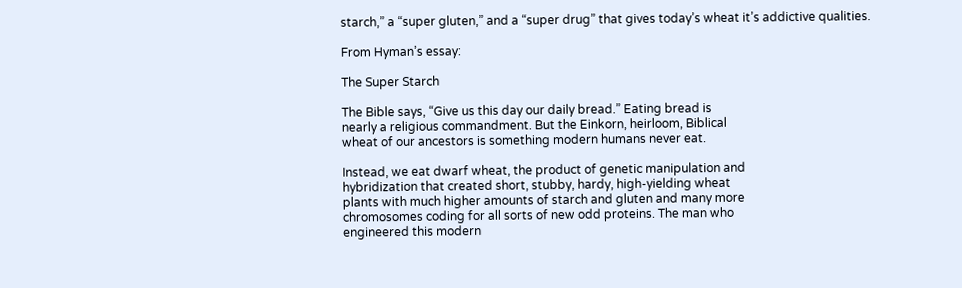starch,” a “super gluten,” and a “super drug” that gives today’s wheat it’s addictive qualities.

From Hyman’s essay:

The Super Starch

The Bible says, “Give us this day our daily bread.” Eating bread is
nearly a religious commandment. But the Einkorn, heirloom, Biblical
wheat of our ancestors is something modern humans never eat.

Instead, we eat dwarf wheat, the product of genetic manipulation and
hybridization that created short, stubby, hardy, high-yielding wheat
plants with much higher amounts of starch and gluten and many more
chromosomes coding for all sorts of new odd proteins. The man who
engineered this modern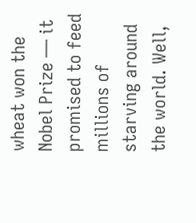wheat won the Nobel Prize — it promised to feed
millions of starving around the world. Well,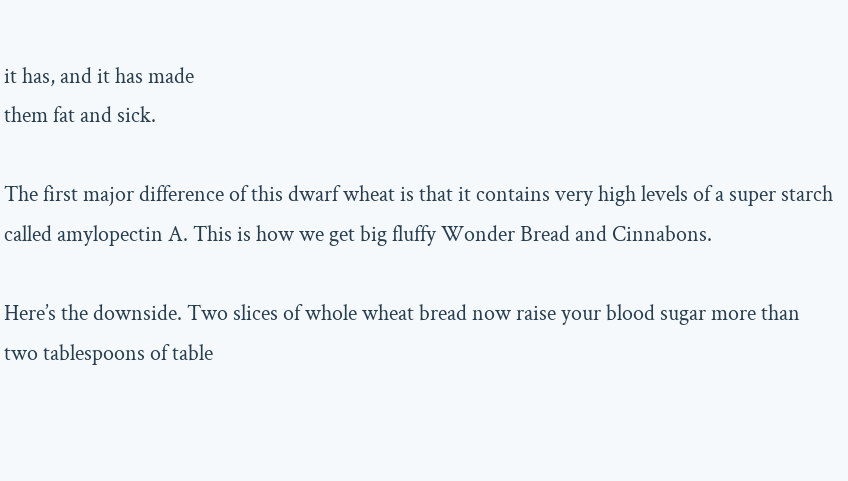it has, and it has made
them fat and sick.

The first major difference of this dwarf wheat is that it contains very high levels of a super starch called amylopectin A. This is how we get big fluffy Wonder Bread and Cinnabons.

Here’s the downside. Two slices of whole wheat bread now raise your blood sugar more than two tablespoons of table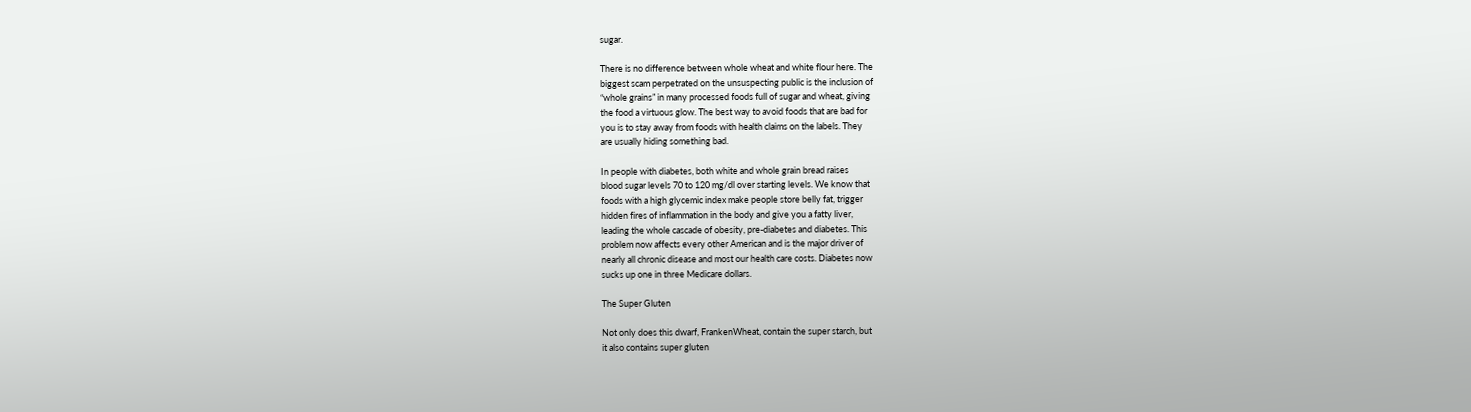sugar.

There is no difference between whole wheat and white flour here. The
biggest scam perpetrated on the unsuspecting public is the inclusion of
“whole grains” in many processed foods full of sugar and wheat, giving
the food a virtuous glow. The best way to avoid foods that are bad for
you is to stay away from foods with health claims on the labels. They
are usually hiding something bad.

In people with diabetes, both white and whole grain bread raises
blood sugar levels 70 to 120 mg/dl over starting levels. We know that
foods with a high glycemic index make people store belly fat, trigger
hidden fires of inflammation in the body and give you a fatty liver,
leading the whole cascade of obesity, pre-diabetes and diabetes. This
problem now affects every other American and is the major driver of
nearly all chronic disease and most our health care costs. Diabetes now
sucks up one in three Medicare dollars.

The Super Gluten

Not only does this dwarf, FrankenWheat, contain the super starch, but
it also contains super gluten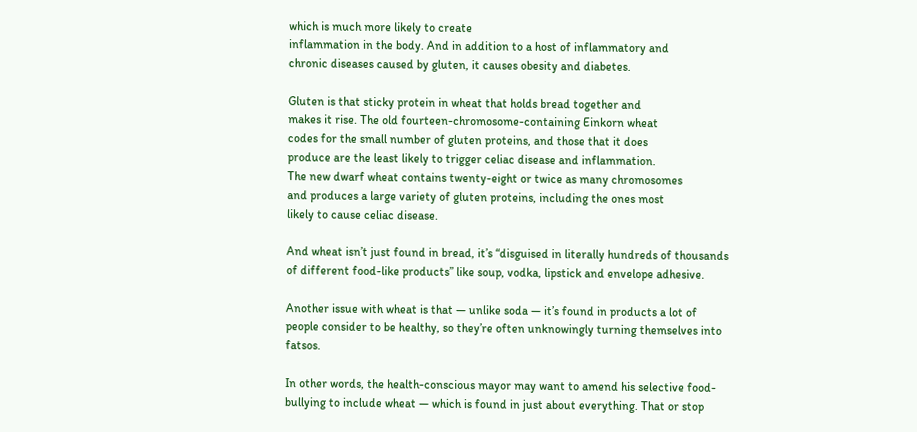which is much more likely to create
inflammation in the body. And in addition to a host of inflammatory and
chronic diseases caused by gluten, it causes obesity and diabetes.

Gluten is that sticky protein in wheat that holds bread together and
makes it rise. The old fourteen-chromosome-containing Einkorn wheat
codes for the small number of gluten proteins, and those that it does
produce are the least likely to trigger celiac disease and inflammation.
The new dwarf wheat contains twenty-eight or twice as many chromosomes
and produces a large variety of gluten proteins, including the ones most
likely to cause celiac disease.

And wheat isn’t just found in bread, it’s “disguised in literally hundreds of thousands of different food-like products” like soup, vodka, lipstick and envelope adhesive.

Another issue with wheat is that — unlike soda — it’s found in products a lot of people consider to be healthy, so they’re often unknowingly turning themselves into fatsos.

In other words, the health-conscious mayor may want to amend his selective food-bullying to include wheat — which is found in just about everything. That or stop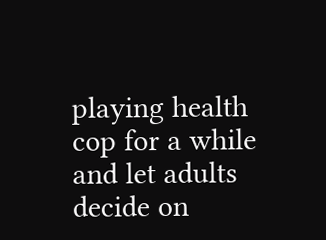playing health cop for a while and let adults decide on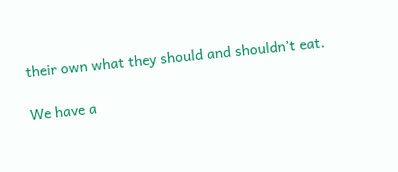their own what they should and shouldn’t eat.

We have a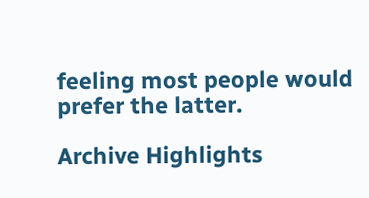feeling most people would prefer the latter.

Archive Highlights